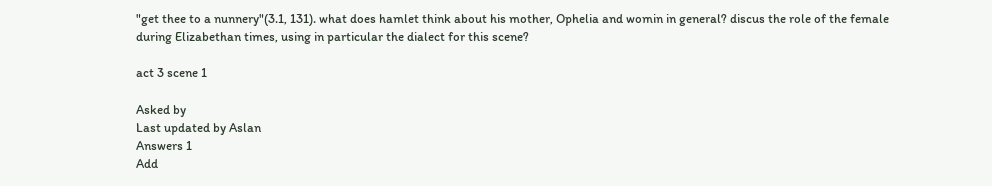"get thee to a nunnery"(3.1, 131). what does hamlet think about his mother, Ophelia and womin in general? discus the role of the female during Elizabethan times, using in particular the dialect for this scene?

act 3 scene 1

Asked by
Last updated by Aslan
Answers 1
Add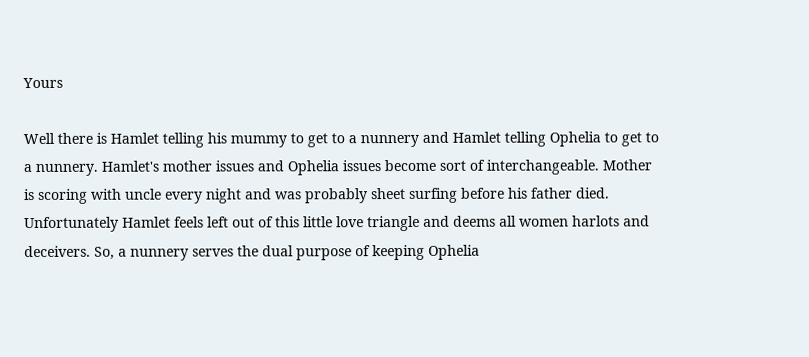Yours

Well there is Hamlet telling his mummy to get to a nunnery and Hamlet telling Ophelia to get to a nunnery. Hamlet's mother issues and Ophelia issues become sort of interchangeable. Mother is scoring with uncle every night and was probably sheet surfing before his father died. Unfortunately Hamlet feels left out of this little love triangle and deems all women harlots and deceivers. So, a nunnery serves the dual purpose of keeping Ophelia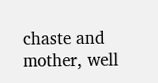chaste and mother, well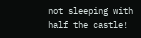not sleeping with half the castle!